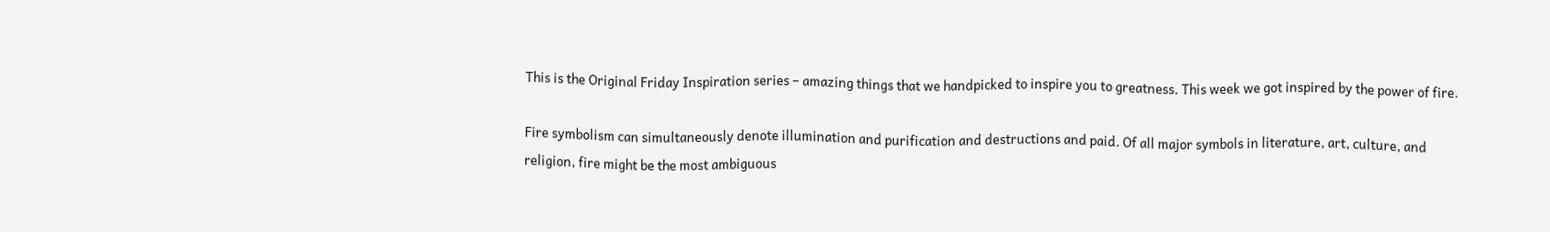This is the Original Friday Inspiration series – amazing things that we handpicked to inspire you to greatness. This week we got inspired by the power of fire.

Fire symbolism can simultaneously denote illumination and purification and destructions and paid. Of all major symbols in literature, art, culture, and religion, fire might be the most ambiguous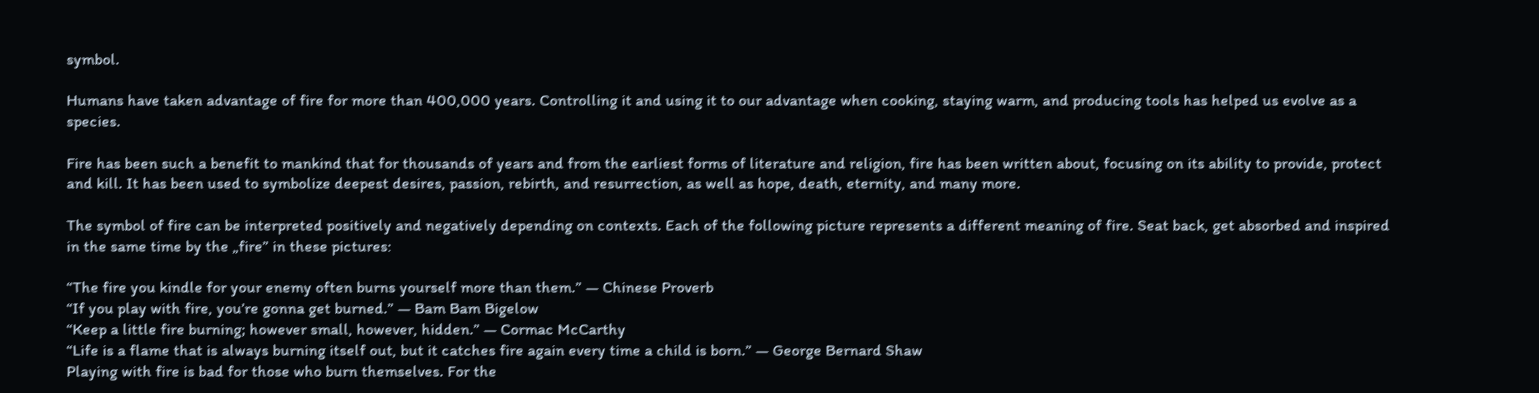symbol.

Humans have taken advantage of fire for more than 400,000 years. Controlling it and using it to our advantage when cooking, staying warm, and producing tools has helped us evolve as a species.

Fire has been such a benefit to mankind that for thousands of years and from the earliest forms of literature and religion, fire has been written about, focusing on its ability to provide, protect and kill. It has been used to symbolize deepest desires, passion, rebirth, and resurrection, as well as hope, death, eternity, and many more.

The symbol of fire can be interpreted positively and negatively depending on contexts. Each of the following picture represents a different meaning of fire. Seat back, get absorbed and inspired in the same time by the „fire” in these pictures:

“The fire you kindle for your enemy often burns yourself more than them.” — Chinese Proverb
“If you play with fire, you’re gonna get burned.” — Bam Bam Bigelow
“Keep a little fire burning; however small, however, hidden.” — Cormac McCarthy
“Life is a flame that is always burning itself out, but it catches fire again every time a child is born.” — George Bernard Shaw
Playing with fire is bad for those who burn themselves. For the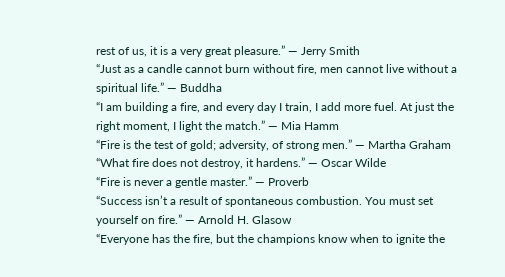rest of us, it is a very great pleasure.” — Jerry Smith
“Just as a candle cannot burn without fire, men cannot live without a spiritual life.” — Buddha
“I am building a fire, and every day I train, I add more fuel. At just the right moment, I light the match.” — Mia Hamm
“Fire is the test of gold; adversity, of strong men.” — Martha Graham
“What fire does not destroy, it hardens.” — Oscar Wilde
“Fire is never a gentle master.” — Proverb
“Success isn’t a result of spontaneous combustion. You must set yourself on fire.” — Arnold H. Glasow
“Everyone has the fire, but the champions know when to ignite the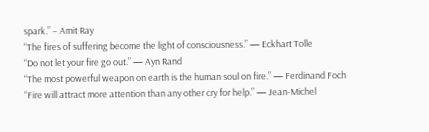spark.” – Amit Ray
“The fires of suffering become the light of consciousness.” — Eckhart Tolle
“Do not let your fire go out.” — Ayn Rand
“The most powerful weapon on earth is the human soul on fire.” — Ferdinand Foch
“Fire will attract more attention than any other cry for help.” — Jean-Michel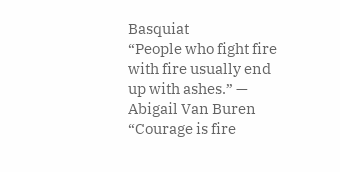Basquiat
“People who fight fire with fire usually end up with ashes.” — Abigail Van Buren
“Courage is fire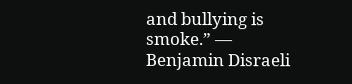and bullying is smoke.” — Benjamin Disraeli